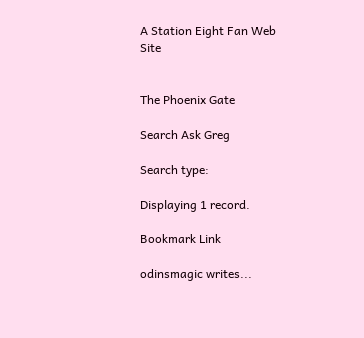A Station Eight Fan Web Site


The Phoenix Gate

Search Ask Greg

Search type:

Displaying 1 record.

Bookmark Link

odinsmagic writes...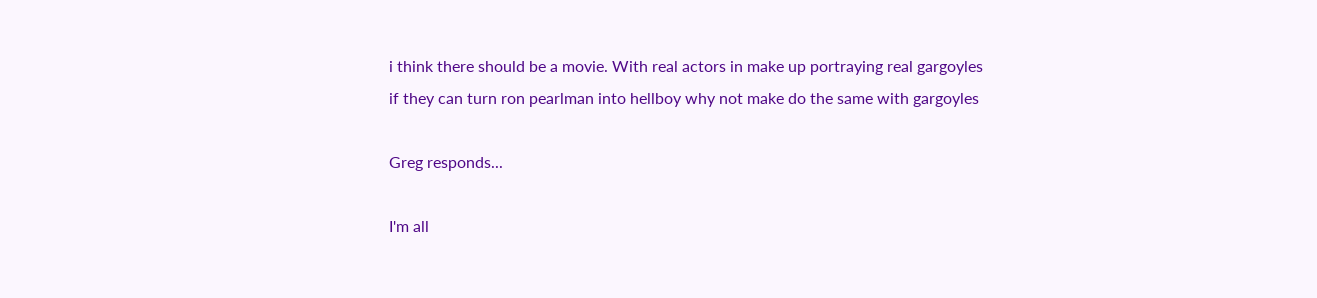i think there should be a movie. With real actors in make up portraying real gargoyles
if they can turn ron pearlman into hellboy why not make do the same with gargoyles

Greg responds...

I'm all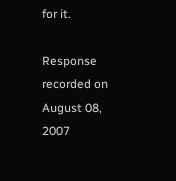for it.

Response recorded on August 08, 2007